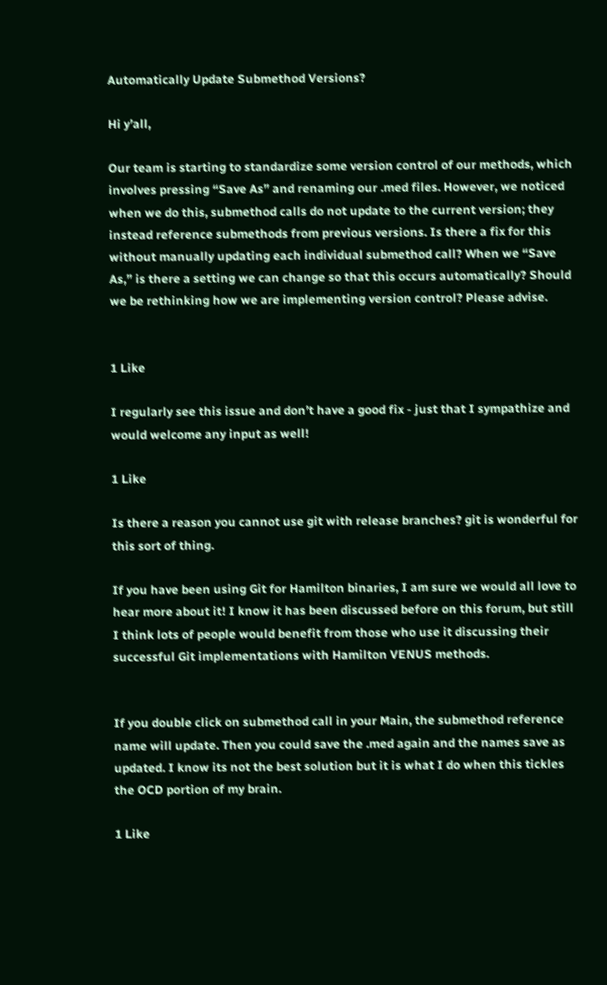Automatically Update Submethod Versions?

Hi y’all,

Our team is starting to standardize some version control of our methods, which involves pressing “Save As” and renaming our .med files. However, we noticed when we do this, submethod calls do not update to the current version; they instead reference submethods from previous versions. Is there a fix for this without manually updating each individual submethod call? When we “Save As,” is there a setting we can change so that this occurs automatically? Should we be rethinking how we are implementing version control? Please advise.


1 Like

I regularly see this issue and don’t have a good fix - just that I sympathize and would welcome any input as well!

1 Like

Is there a reason you cannot use git with release branches? git is wonderful for this sort of thing.

If you have been using Git for Hamilton binaries, I am sure we would all love to hear more about it! I know it has been discussed before on this forum, but still I think lots of people would benefit from those who use it discussing their successful Git implementations with Hamilton VENUS methods.


If you double click on submethod call in your Main, the submethod reference name will update. Then you could save the .med again and the names save as updated. I know its not the best solution but it is what I do when this tickles the OCD portion of my brain.

1 Like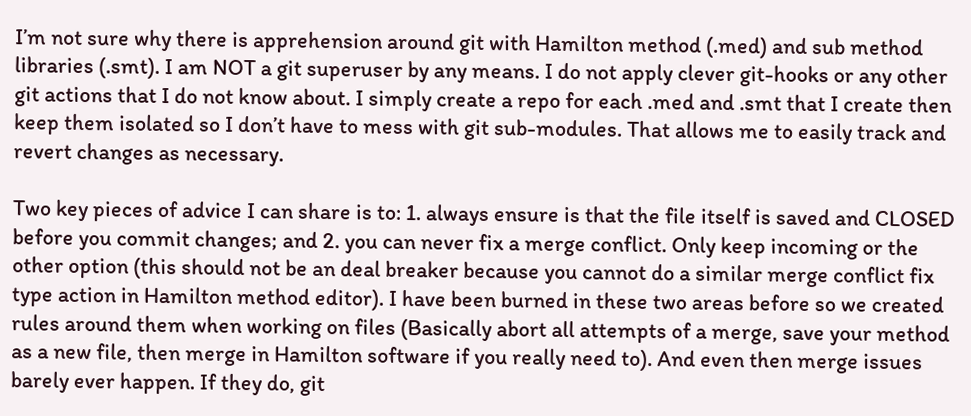I’m not sure why there is apprehension around git with Hamilton method (.med) and sub method libraries (.smt). I am NOT a git superuser by any means. I do not apply clever git-hooks or any other git actions that I do not know about. I simply create a repo for each .med and .smt that I create then keep them isolated so I don’t have to mess with git sub-modules. That allows me to easily track and revert changes as necessary.

Two key pieces of advice I can share is to: 1. always ensure is that the file itself is saved and CLOSED before you commit changes; and 2. you can never fix a merge conflict. Only keep incoming or the other option (this should not be an deal breaker because you cannot do a similar merge conflict fix type action in Hamilton method editor). I have been burned in these two areas before so we created rules around them when working on files (Basically abort all attempts of a merge, save your method as a new file, then merge in Hamilton software if you really need to). And even then merge issues barely ever happen. If they do, git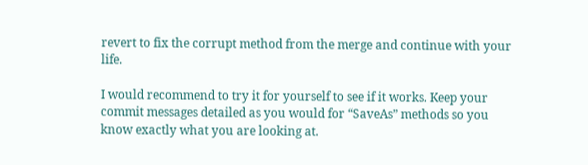revert to fix the corrupt method from the merge and continue with your life.

I would recommend to try it for yourself to see if it works. Keep your commit messages detailed as you would for “SaveAs” methods so you know exactly what you are looking at.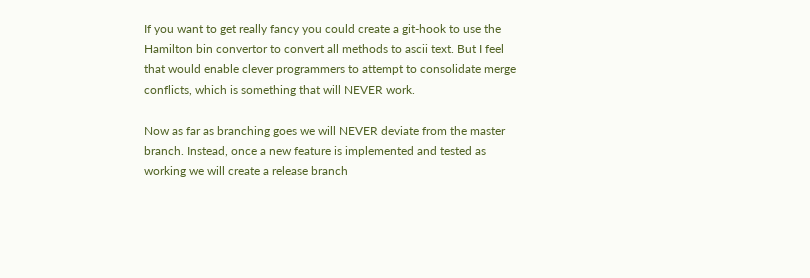If you want to get really fancy you could create a git-hook to use the Hamilton bin convertor to convert all methods to ascii text. But I feel that would enable clever programmers to attempt to consolidate merge conflicts, which is something that will NEVER work.

Now as far as branching goes we will NEVER deviate from the master branch. Instead, once a new feature is implemented and tested as working we will create a release branch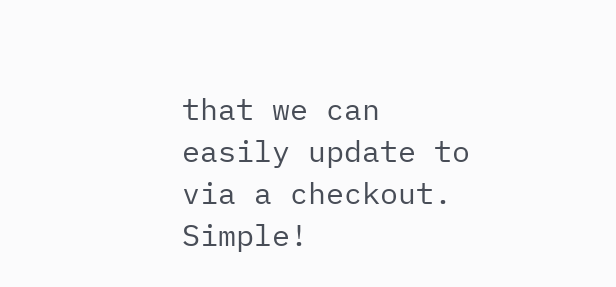that we can easily update to via a checkout. Simple!